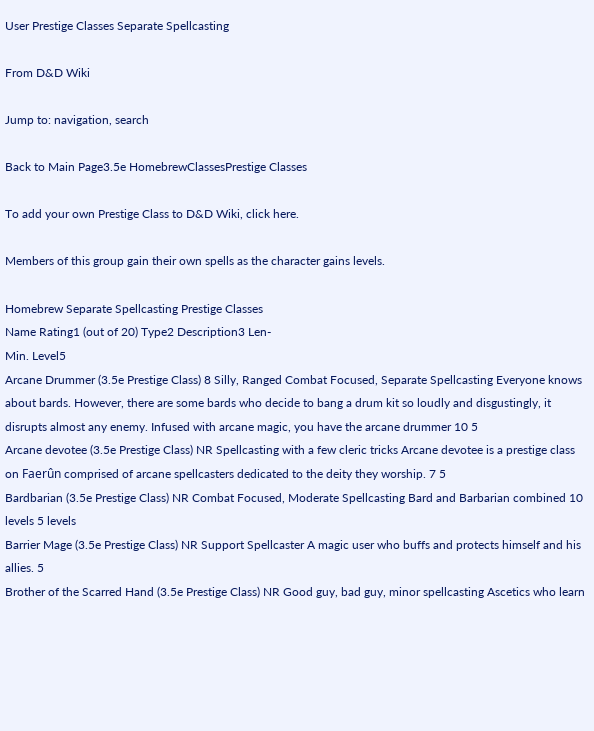User Prestige Classes Separate Spellcasting

From D&D Wiki

Jump to: navigation, search

Back to Main Page3.5e HomebrewClassesPrestige Classes

To add your own Prestige Class to D&D Wiki, click here.

Members of this group gain their own spells as the character gains levels.

Homebrew Separate Spellcasting Prestige Classes
Name Rating1 (out of 20) Type2 Description3 Len-
Min. Level5
Arcane Drummer (3.5e Prestige Class) 8 Silly, Ranged Combat Focused, Separate Spellcasting Everyone knows about bards. However, there are some bards who decide to bang a drum kit so loudly and disgustingly, it disrupts almost any enemy. Infused with arcane magic, you have the arcane drummer 10 5
Arcane devotee (3.5e Prestige Class) NR Spellcasting with a few cleric tricks Arcane devotee is a prestige class on Faerûn comprised of arcane spellcasters dedicated to the deity they worship. 7 5
Bardbarian (3.5e Prestige Class) NR Combat Focused, Moderate Spellcasting Bard and Barbarian combined 10 levels 5 levels
Barrier Mage (3.5e Prestige Class) NR Support Spellcaster A magic user who buffs and protects himself and his allies. 5
Brother of the Scarred Hand (3.5e Prestige Class) NR Good guy, bad guy, minor spellcasting Ascetics who learn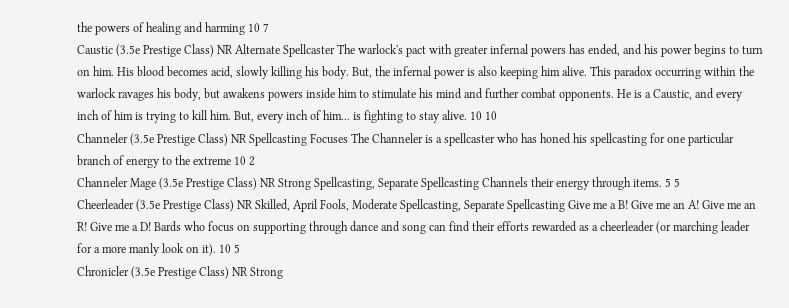the powers of healing and harming 10 7
Caustic (3.5e Prestige Class) NR Alternate Spellcaster The warlock's pact with greater infernal powers has ended, and his power begins to turn on him. His blood becomes acid, slowly killing his body. But, the infernal power is also keeping him alive. This paradox occurring within the warlock ravages his body, but awakens powers inside him to stimulate his mind and further combat opponents. He is a Caustic, and every inch of him is trying to kill him. But, every inch of him... is fighting to stay alive. 10 10
Channeler (3.5e Prestige Class) NR Spellcasting Focuses The Channeler is a spellcaster who has honed his spellcasting for one particular branch of energy to the extreme 10 2
Channeler Mage (3.5e Prestige Class) NR Strong Spellcasting, Separate Spellcasting Channels their energy through items. 5 5
Cheerleader (3.5e Prestige Class) NR Skilled, April Fools, Moderate Spellcasting, Separate Spellcasting Give me a B! Give me an A! Give me an R! Give me a D! Bards who focus on supporting through dance and song can find their efforts rewarded as a cheerleader (or marching leader for a more manly look on it). 10 5
Chronicler (3.5e Prestige Class) NR Strong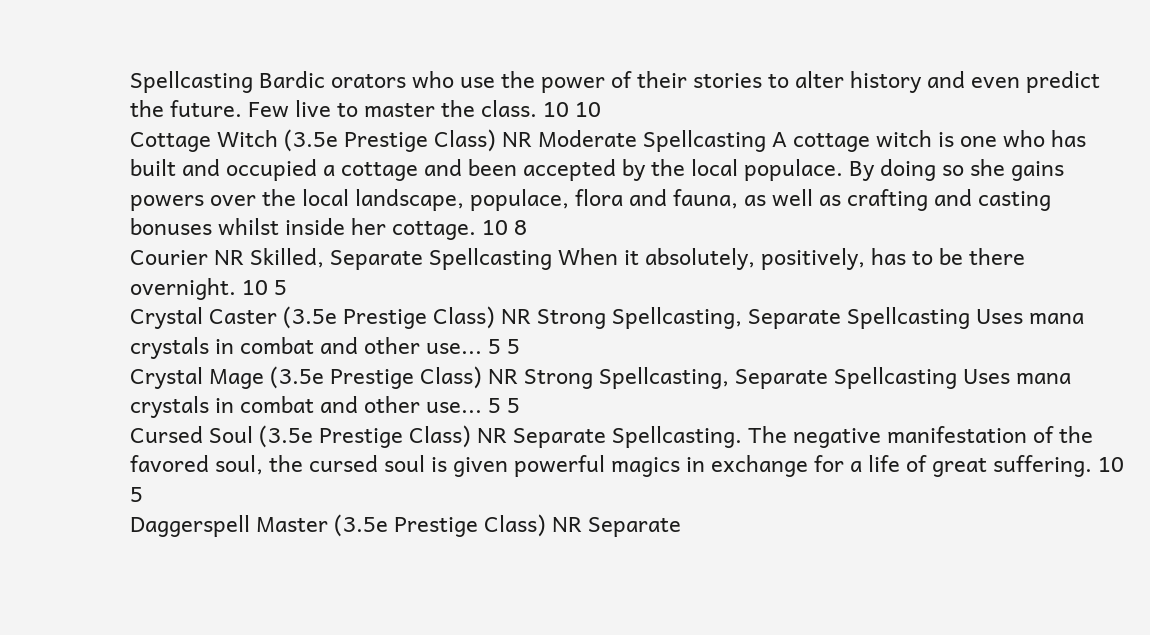Spellcasting Bardic orators who use the power of their stories to alter history and even predict the future. Few live to master the class. 10 10
Cottage Witch (3.5e Prestige Class) NR Moderate Spellcasting A cottage witch is one who has built and occupied a cottage and been accepted by the local populace. By doing so she gains powers over the local landscape, populace, flora and fauna, as well as crafting and casting bonuses whilst inside her cottage. 10 8
Courier NR Skilled, Separate Spellcasting When it absolutely, positively, has to be there overnight. 10 5
Crystal Caster (3.5e Prestige Class) NR Strong Spellcasting, Separate Spellcasting Uses mana crystals in combat and other use... 5 5
Crystal Mage (3.5e Prestige Class) NR Strong Spellcasting, Separate Spellcasting Uses mana crystals in combat and other use... 5 5
Cursed Soul (3.5e Prestige Class) NR Separate Spellcasting. The negative manifestation of the favored soul, the cursed soul is given powerful magics in exchange for a life of great suffering. 10 5
Daggerspell Master (3.5e Prestige Class) NR Separate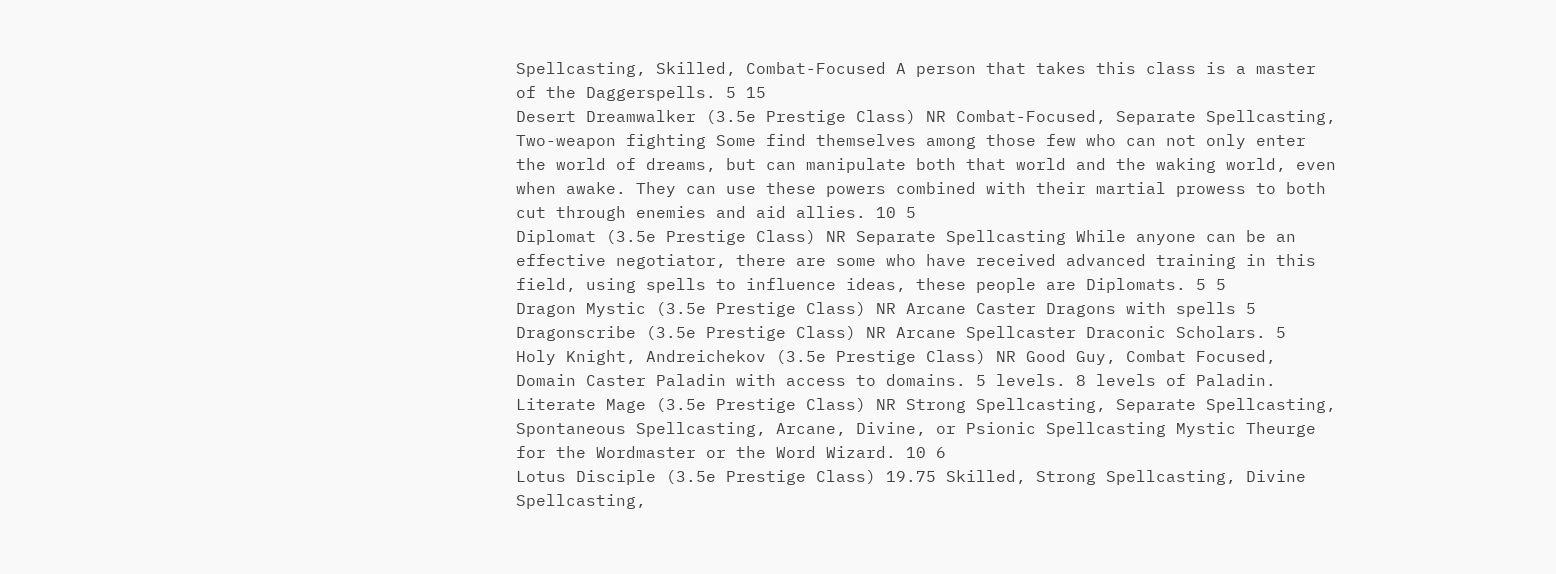Spellcasting, Skilled, Combat-Focused A person that takes this class is a master of the Daggerspells. 5 15
Desert Dreamwalker (3.5e Prestige Class) NR Combat-Focused, Separate Spellcasting, Two-weapon fighting Some find themselves among those few who can not only enter the world of dreams, but can manipulate both that world and the waking world, even when awake. They can use these powers combined with their martial prowess to both cut through enemies and aid allies. 10 5
Diplomat (3.5e Prestige Class) NR Separate Spellcasting While anyone can be an effective negotiator, there are some who have received advanced training in this field, using spells to influence ideas, these people are Diplomats. 5 5
Dragon Mystic (3.5e Prestige Class) NR Arcane Caster Dragons with spells 5
Dragonscribe (3.5e Prestige Class) NR Arcane Spellcaster Draconic Scholars. 5
Holy Knight, Andreichekov (3.5e Prestige Class) NR Good Guy, Combat Focused, Domain Caster Paladin with access to domains. 5 levels. 8 levels of Paladin.
Literate Mage (3.5e Prestige Class) NR Strong Spellcasting, Separate Spellcasting, Spontaneous Spellcasting, Arcane, Divine, or Psionic Spellcasting Mystic Theurge for the Wordmaster or the Word Wizard. 10 6
Lotus Disciple (3.5e Prestige Class) 19.75 Skilled, Strong Spellcasting, Divine Spellcasting,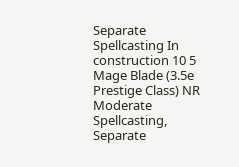Separate Spellcasting In construction 10 5
Mage Blade (3.5e Prestige Class) NR Moderate Spellcasting, Separate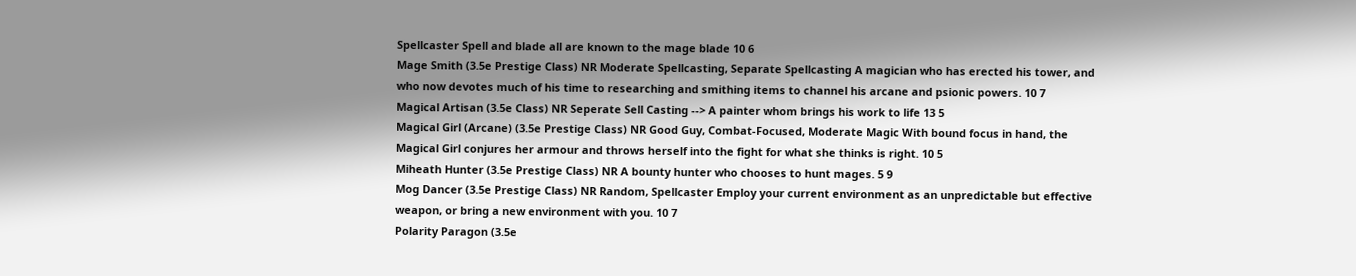Spellcaster Spell and blade all are known to the mage blade 10 6
Mage Smith (3.5e Prestige Class) NR Moderate Spellcasting, Separate Spellcasting A magician who has erected his tower, and who now devotes much of his time to researching and smithing items to channel his arcane and psionic powers. 10 7
Magical Artisan (3.5e Class) NR Seperate Sell Casting --> A painter whom brings his work to life 13 5
Magical Girl (Arcane) (3.5e Prestige Class) NR Good Guy, Combat-Focused, Moderate Magic With bound focus in hand, the Magical Girl conjures her armour and throws herself into the fight for what she thinks is right. 10 5
Miheath Hunter (3.5e Prestige Class) NR A bounty hunter who chooses to hunt mages. 5 9
Mog Dancer (3.5e Prestige Class) NR Random, Spellcaster Employ your current environment as an unpredictable but effective weapon, or bring a new environment with you. 10 7
Polarity Paragon (3.5e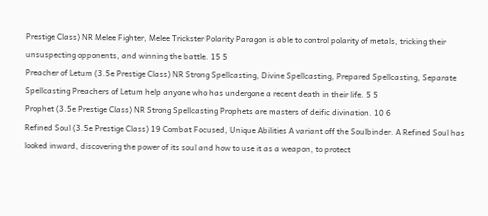Prestige Class) NR Melee Fighter, Melee Trickster Polarity Paragon is able to control polarity of metals, tricking their unsuspecting opponents, and winning the battle. 15 5
Preacher of Letum (3.5e Prestige Class) NR Strong Spellcasting, Divine Spellcasting, Prepared Spellcasting, Separate Spellcasting Preachers of Letum help anyone who has undergone a recent death in their life. 5 5
Prophet (3.5e Prestige Class) NR Strong Spellcasting Prophets are masters of deific divination. 10 6
Refined Soul (3.5e Prestige Class) 19 Combat Focused, Unique Abilities A variant off the Soulbinder. A Refined Soul has looked inward, discovering the power of its soul and how to use it as a weapon, to protect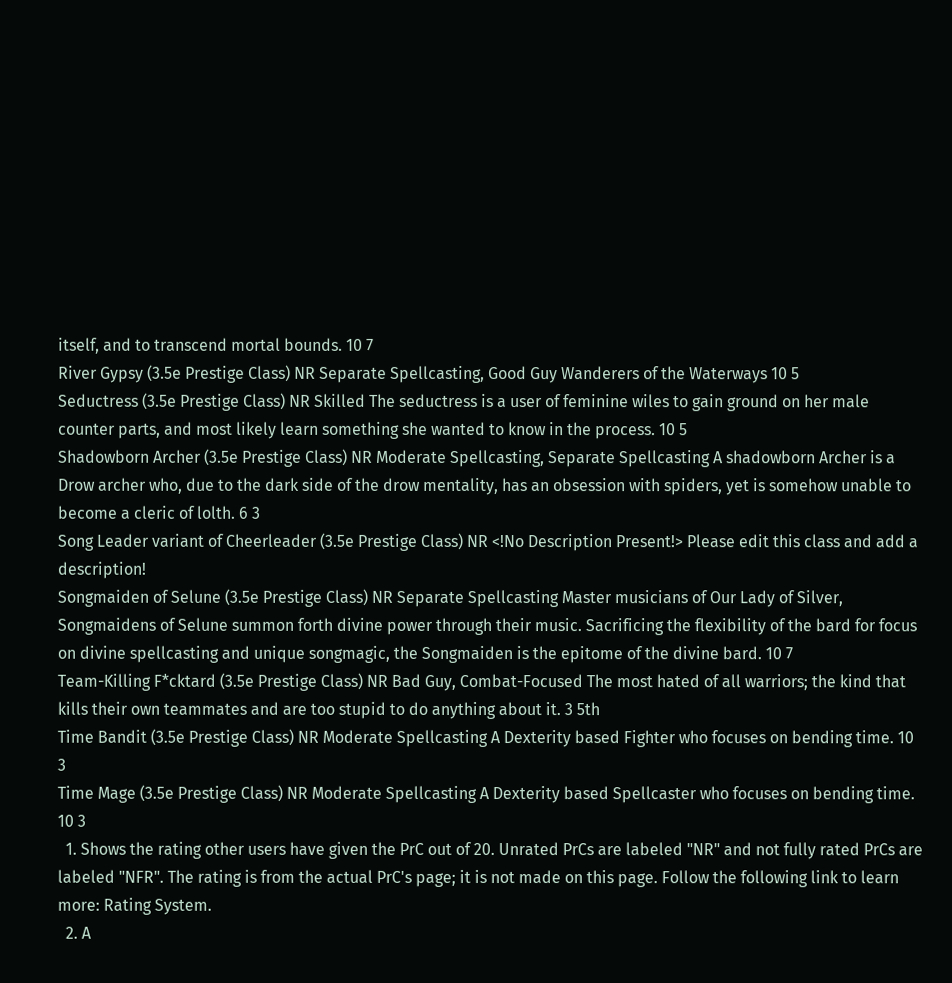itself, and to transcend mortal bounds. 10 7
River Gypsy (3.5e Prestige Class) NR Separate Spellcasting, Good Guy Wanderers of the Waterways 10 5
Seductress (3.5e Prestige Class) NR Skilled The seductress is a user of feminine wiles to gain ground on her male counter parts, and most likely learn something she wanted to know in the process. 10 5
Shadowborn Archer (3.5e Prestige Class) NR Moderate Spellcasting, Separate Spellcasting A shadowborn Archer is a Drow archer who, due to the dark side of the drow mentality, has an obsession with spiders, yet is somehow unable to become a cleric of lolth. 6 3
Song Leader variant of Cheerleader (3.5e Prestige Class) NR <!No Description Present!> Please edit this class and add a description!
Songmaiden of Selune (3.5e Prestige Class) NR Separate Spellcasting Master musicians of Our Lady of Silver, Songmaidens of Selune summon forth divine power through their music. Sacrificing the flexibility of the bard for focus on divine spellcasting and unique songmagic, the Songmaiden is the epitome of the divine bard. 10 7
Team-Killing F*cktard (3.5e Prestige Class) NR Bad Guy, Combat-Focused The most hated of all warriors; the kind that kills their own teammates and are too stupid to do anything about it. 3 5th
Time Bandit (3.5e Prestige Class) NR Moderate Spellcasting A Dexterity based Fighter who focuses on bending time. 10 3
Time Mage (3.5e Prestige Class) NR Moderate Spellcasting A Dexterity based Spellcaster who focuses on bending time. 10 3
  1. Shows the rating other users have given the PrC out of 20. Unrated PrCs are labeled "NR" and not fully rated PrCs are labeled "NFR". The rating is from the actual PrC's page; it is not made on this page. Follow the following link to learn more: Rating System.
  2. A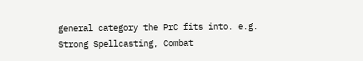general category the PrC fits into. e.g. Strong Spellcasting, Combat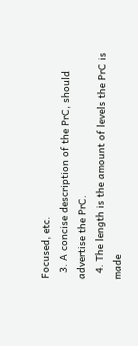Focused, etc.
  3. A concise description of the PrC, should advertise the PrC.
  4. The length is the amount of levels the PrC is made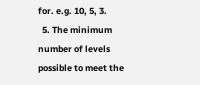for. e.g. 10, 5, 3.
  5. The minimum number of levels possible to meet the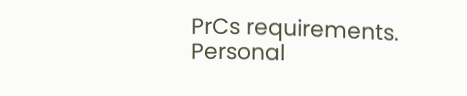PrCs requirements.
Personal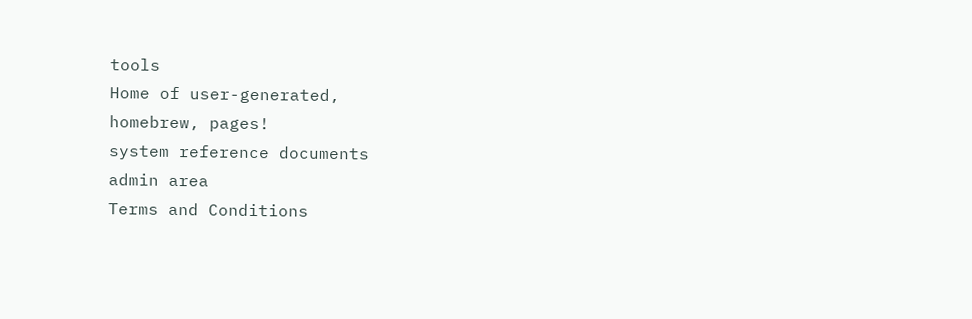tools
Home of user-generated,
homebrew, pages!
system reference documents
admin area
Terms and Conditions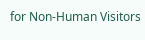for Non-Human Visitors